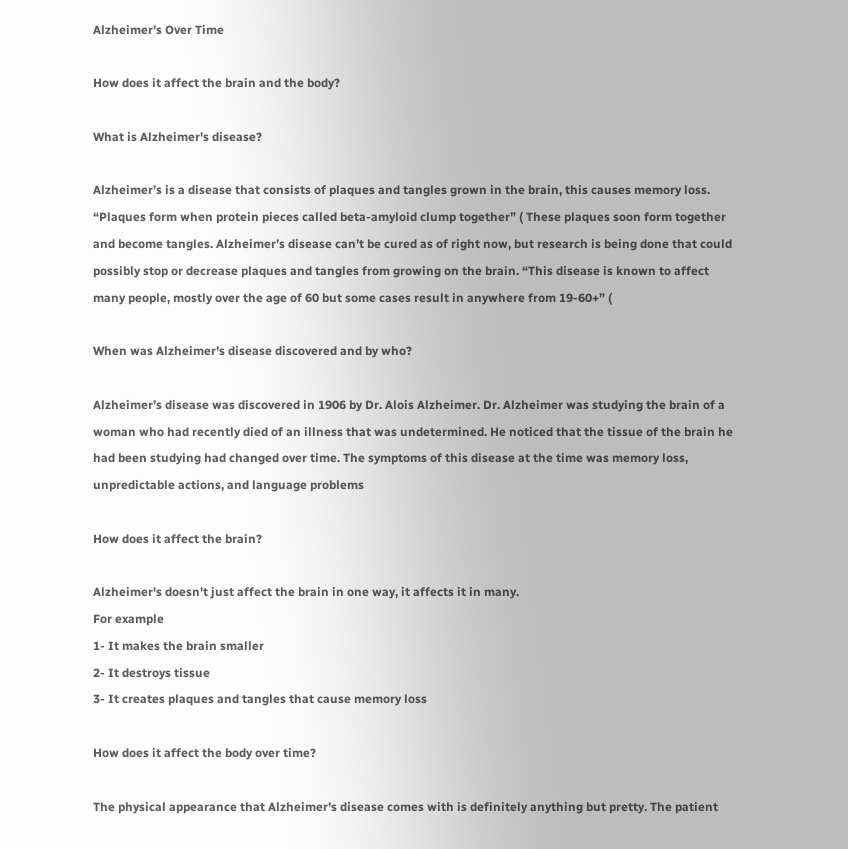Alzheimer's Over Time

How does it affect the brain and the body?

What is Alzheimer's disease?

Alzheimer’s is a disease that consists of plaques and tangles grown in the brain, this causes memory loss. “Plaques form when protein pieces called beta-amyloid clump together” ( These plaques soon form together and become tangles. Alzheimer’s disease can’t be cured as of right now, but research is being done that could possibly stop or decrease plaques and tangles from growing on the brain. “This disease is known to affect many people, mostly over the age of 60 but some cases result in anywhere from 19-60+” (

When was Alzheimer's disease discovered and by who?

Alzheimer’s disease was discovered in 1906 by Dr. Alois Alzheimer. Dr. Alzheimer was studying the brain of a woman who had recently died of an illness that was undetermined. He noticed that the tissue of the brain he had been studying had changed over time. The symptoms of this disease at the time was memory loss, unpredictable actions, and language problems

How does it affect the brain?

Alzheimer's doesn't just affect the brain in one way, it affects it in many.
For example
1- It makes the brain smaller
2- It destroys tissue
3- It creates plaques and tangles that cause memory loss

How does it affect the body over time?

The physical appearance that Alzheimer's disease comes with is definitely anything but pretty. The patient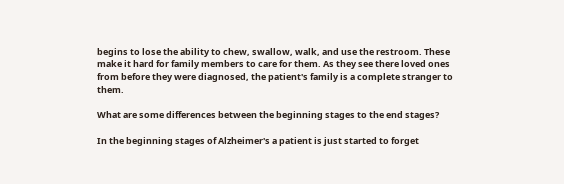begins to lose the ability to chew, swallow, walk, and use the restroom. These make it hard for family members to care for them. As they see there loved ones from before they were diagnosed, the patient's family is a complete stranger to them.

What are some differences between the beginning stages to the end stages?

In the beginning stages of Alzheimer's a patient is just started to forget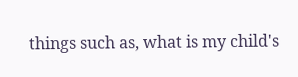things such as, what is my child's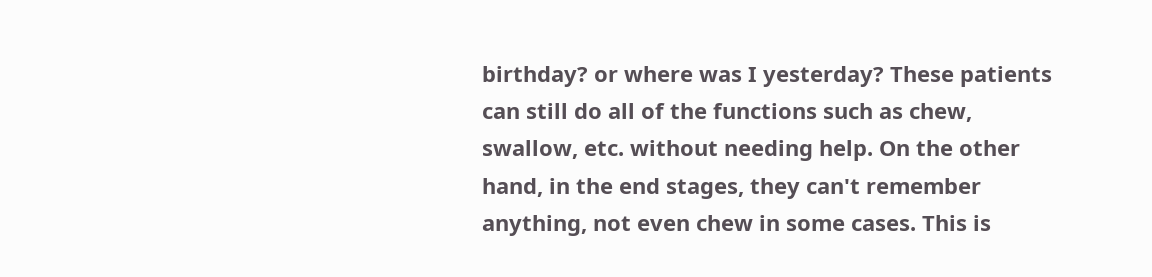birthday? or where was I yesterday? These patients can still do all of the functions such as chew, swallow, etc. without needing help. On the other hand, in the end stages, they can't remember anything, not even chew in some cases. This is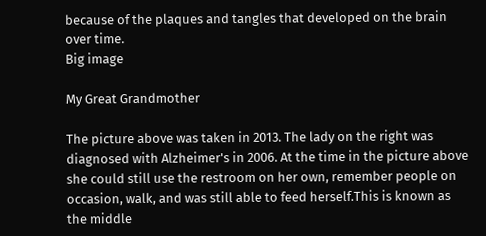because of the plaques and tangles that developed on the brain over time.
Big image

My Great Grandmother

The picture above was taken in 2013. The lady on the right was diagnosed with Alzheimer's in 2006. At the time in the picture above she could still use the restroom on her own, remember people on occasion, walk, and was still able to feed herself.This is known as the middle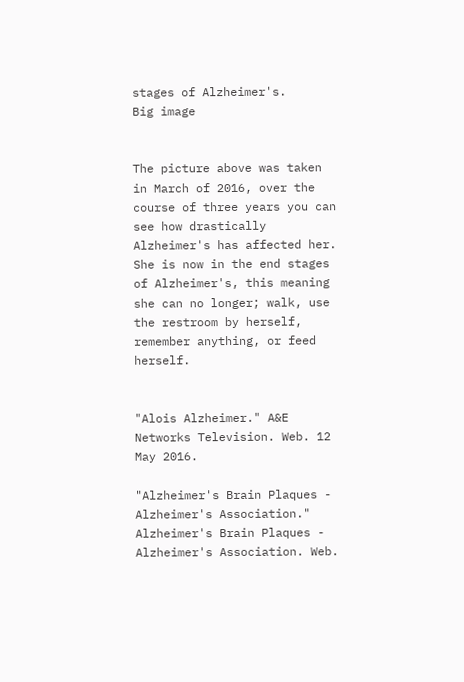stages of Alzheimer's.
Big image


The picture above was taken in March of 2016, over the course of three years you can see how drastically Alzheimer's has affected her. She is now in the end stages of Alzheimer's, this meaning she can no longer; walk, use the restroom by herself, remember anything, or feed herself.


"Alois Alzheimer." A&E Networks Television. Web. 12 May 2016.

"Alzheimer's Brain Plaques - Alzheimer's Association." Alzheimer's Brain Plaques - Alzheimer's Association. Web.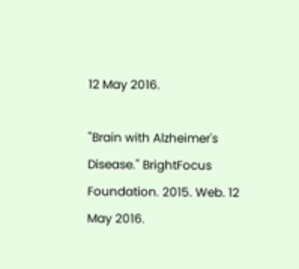12 May 2016.

"Brain with Alzheimer's Disease." BrightFocus Foundation. 2015. Web. 12 May 2016.